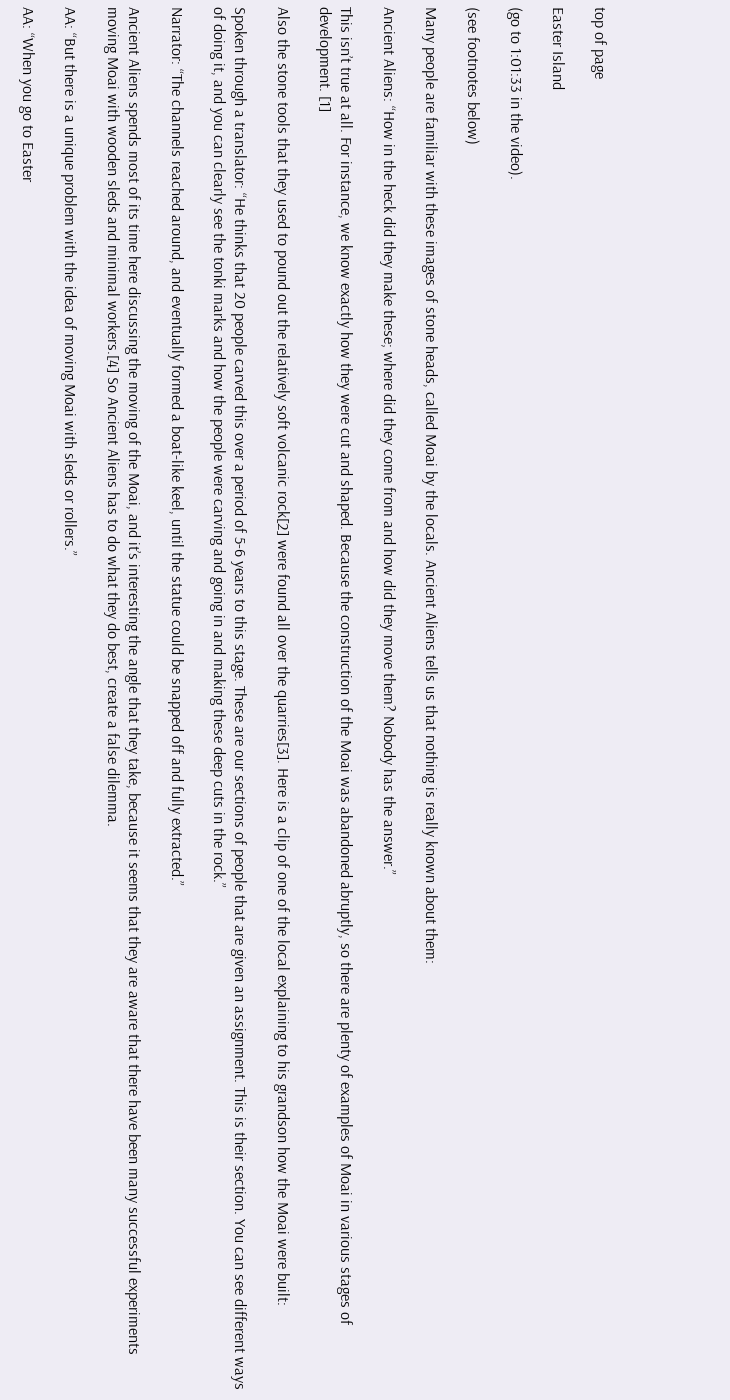top of page

Easter Island

(go to 1:01:33 in the video).

(see footnotes below)

Many people are familiar with these images of stone heads, called Moai by the locals. Ancient Aliens tells us that nothing is really known about them:

Ancient Aliens: “How in the heck did they make these; where did they come from and how did they move them? Nobody has the answer.”

This isn’t true at all. For instance, we know exactly how they were cut and shaped. Because the construction of the Moai was abandoned abruptly, so there are plenty of examples of Moai in various stages of development. [1]

Also the stone tools that they used to pound out the relatively soft volcanic rock[2] were found all over the quarries[3]. Here is a clip of one of the local explaining to his grandson how the Moai were built:

Spoken through a translator: “He thinks that 20 people carved this over a period of 5-6 years to this stage. These are our sections of people that are given an assignment. This is their section. You can see different ways of doing it, and you can clearly see the tonki marks and how the people were carving and going in and making these deep cuts in the rock.”

Narrator: “The channels reached around, and eventually formed a boat-like keel, until the statue could be snapped off and fully extracted.”

Ancient Aliens spends most of its time here discussing the moving of the Moai, and it’s interesting the angle that they take, because it seems that they are aware that there have been many successful experiments moving Moai with wooden sleds and minimal workers.[4] So Ancient Aliens has to do what they do best, create a false dilemma.

AA: “But there is a unique problem with the idea of moving Moai with sleds or rollers.”

AA: “When you go to Easter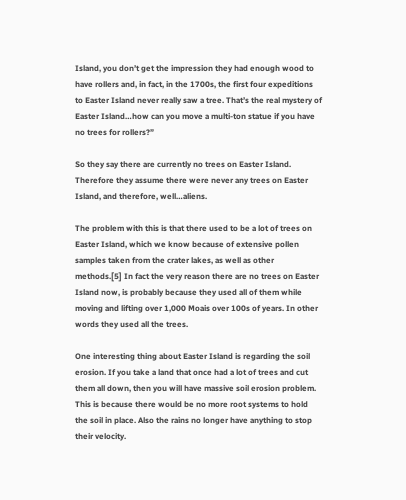Island, you don’t get the impression they had enough wood to have rollers and, in fact, in the 1700s, the first four expeditions to Easter Island never really saw a tree. That’s the real mystery of Easter Island…how can you move a multi-ton statue if you have no trees for rollers?”

So they say there are currently no trees on Easter Island. Therefore they assume there were never any trees on Easter Island, and therefore, well…aliens.

The problem with this is that there used to be a lot of trees on Easter Island, which we know because of extensive pollen samples taken from the crater lakes, as well as other methods.[5] In fact the very reason there are no trees on Easter Island now, is probably because they used all of them while moving and lifting over 1,000 Moais over 100s of years. In other words they used all the trees.

One interesting thing about Easter Island is regarding the soil erosion. If you take a land that once had a lot of trees and cut them all down, then you will have massive soil erosion problem. This is because there would be no more root systems to hold the soil in place. Also the rains no longer have anything to stop their velocity.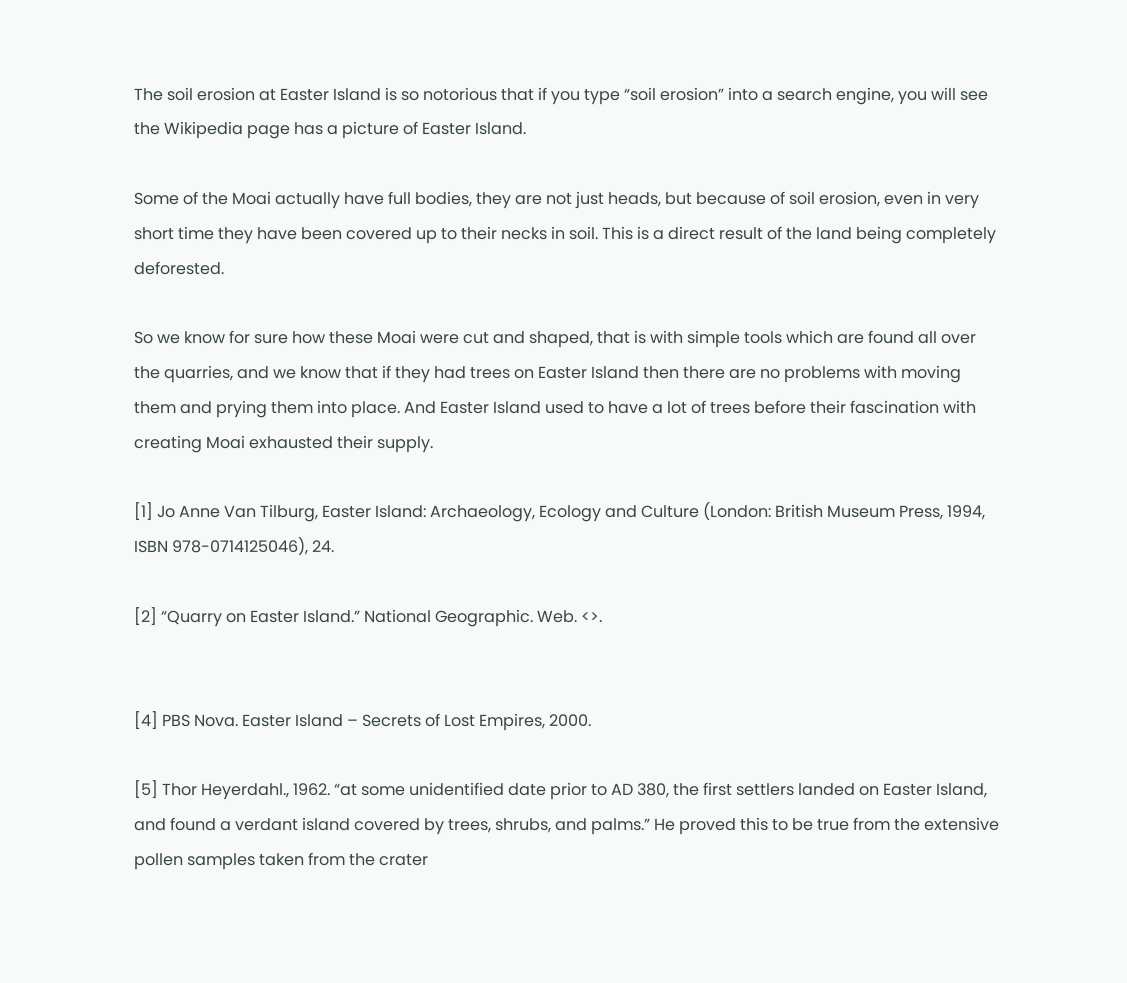The soil erosion at Easter Island is so notorious that if you type “soil erosion” into a search engine, you will see the Wikipedia page has a picture of Easter Island.

Some of the Moai actually have full bodies, they are not just heads, but because of soil erosion, even in very short time they have been covered up to their necks in soil. This is a direct result of the land being completely deforested.

So we know for sure how these Moai were cut and shaped, that is with simple tools which are found all over the quarries, and we know that if they had trees on Easter Island then there are no problems with moving them and prying them into place. And Easter Island used to have a lot of trees before their fascination with creating Moai exhausted their supply.

[1] Jo Anne Van Tilburg, Easter Island: Archaeology, Ecology and Culture (London: British Museum Press, 1994, ISBN 978-0714125046), 24.

[2] “Quarry on Easter Island.” National Geographic. Web. <>.


[4] PBS Nova. Easter Island – Secrets of Lost Empires, 2000.

[5] Thor Heyerdahl., 1962. “at some unidentified date prior to AD 380, the first settlers landed on Easter Island, and found a verdant island covered by trees, shrubs, and palms.” He proved this to be true from the extensive pollen samples taken from the crater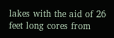lakes with the aid of 26 feet long cores from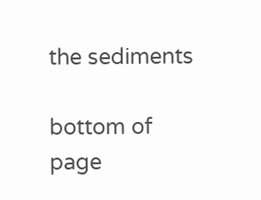the sediments

bottom of page